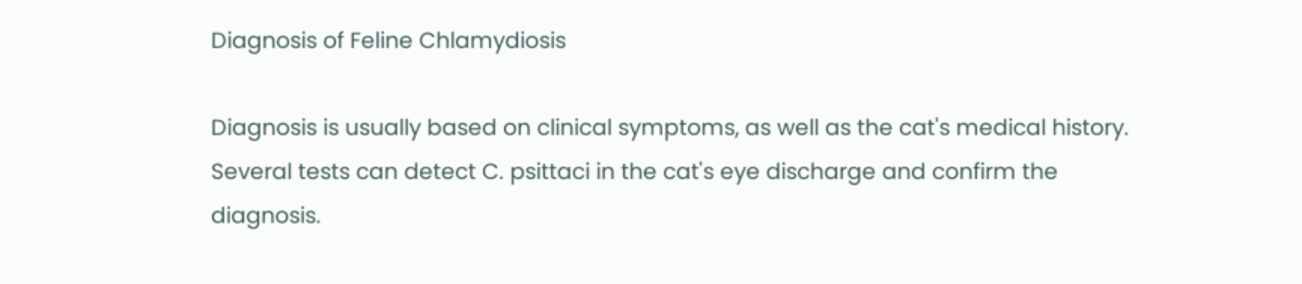Diagnosis of Feline Chlamydiosis

Diagnosis is usually based on clinical symptoms, as well as the cat's medical history. Several tests can detect C. psittaci in the cat's eye discharge and confirm the diagnosis.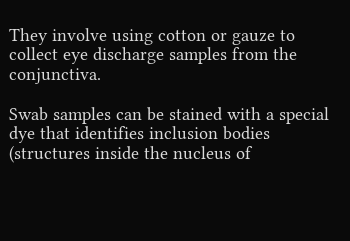They involve using cotton or gauze to collect eye discharge samples from the conjunctiva.

Swab samples can be stained with a special dye that identifies inclusion bodies (structures inside the nucleus of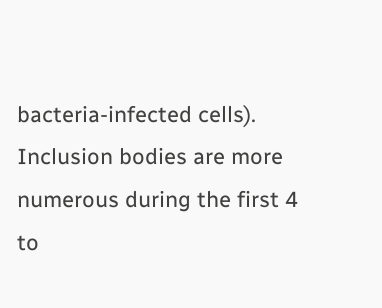bacteria-infected cells). Inclusion bodies are more numerous during the first 4 to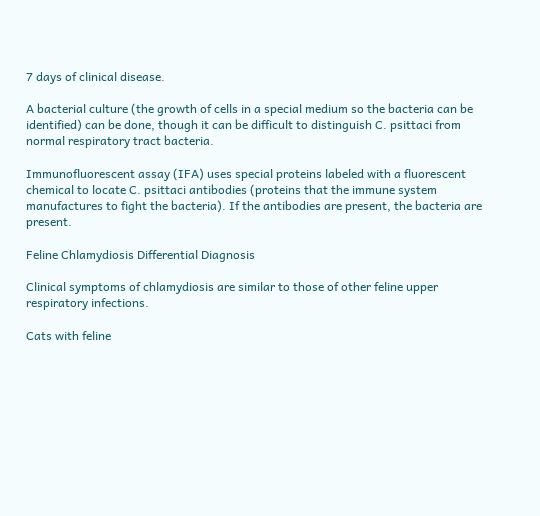7 days of clinical disease.

A bacterial culture (the growth of cells in a special medium so the bacteria can be identified) can be done, though it can be difficult to distinguish C. psittaci from normal respiratory tract bacteria.

Immunofluorescent assay (IFA) uses special proteins labeled with a fluorescent chemical to locate C. psittaci antibodies (proteins that the immune system manufactures to fight the bacteria). If the antibodies are present, the bacteria are present.

Feline Chlamydiosis Differential Diagnosis

Clinical symptoms of chlamydiosis are similar to those of other feline upper respiratory infections.

Cats with feline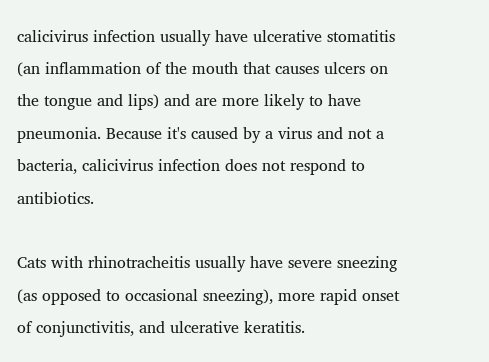calicivirus infection usually have ulcerative stomatitis (an inflammation of the mouth that causes ulcers on the tongue and lips) and are more likely to have pneumonia. Because it's caused by a virus and not a bacteria, calicivirus infection does not respond to antibiotics.

Cats with rhinotracheitis usually have severe sneezing (as opposed to occasional sneezing), more rapid onset of conjunctivitis, and ulcerative keratitis.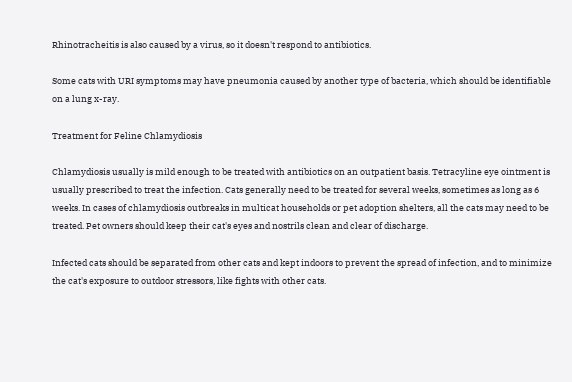Rhinotracheitis is also caused by a virus, so it doesn't respond to antibiotics.

Some cats with URI symptoms may have pneumonia caused by another type of bacteria, which should be identifiable on a lung x-ray.

Treatment for Feline Chlamydiosis

Chlamydiosis usually is mild enough to be treated with antibiotics on an outpatient basis. Tetracyline eye ointment is usually prescribed to treat the infection. Cats generally need to be treated for several weeks, sometimes as long as 6 weeks. In cases of chlamydiosis outbreaks in multicat households or pet adoption shelters, all the cats may need to be treated. Pet owners should keep their cat's eyes and nostrils clean and clear of discharge.

Infected cats should be separated from other cats and kept indoors to prevent the spread of infection, and to minimize the cat's exposure to outdoor stressors, like fights with other cats.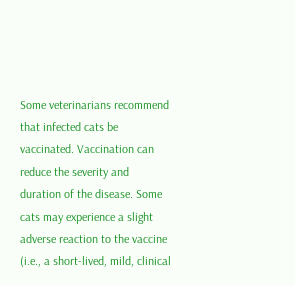Some veterinarians recommend that infected cats be vaccinated. Vaccination can reduce the severity and duration of the disease. Some cats may experience a slight adverse reaction to the vaccine (i.e., a short-lived, mild, clinical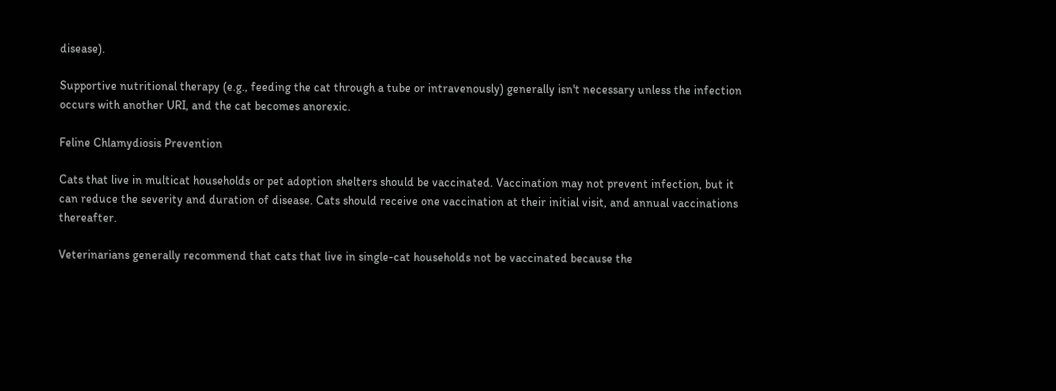disease).

Supportive nutritional therapy (e.g., feeding the cat through a tube or intravenously) generally isn't necessary unless the infection occurs with another URI, and the cat becomes anorexic.

Feline Chlamydiosis Prevention

Cats that live in multicat households or pet adoption shelters should be vaccinated. Vaccination may not prevent infection, but it can reduce the severity and duration of disease. Cats should receive one vaccination at their initial visit, and annual vaccinations thereafter.

Veterinarians generally recommend that cats that live in single-cat households not be vaccinated because the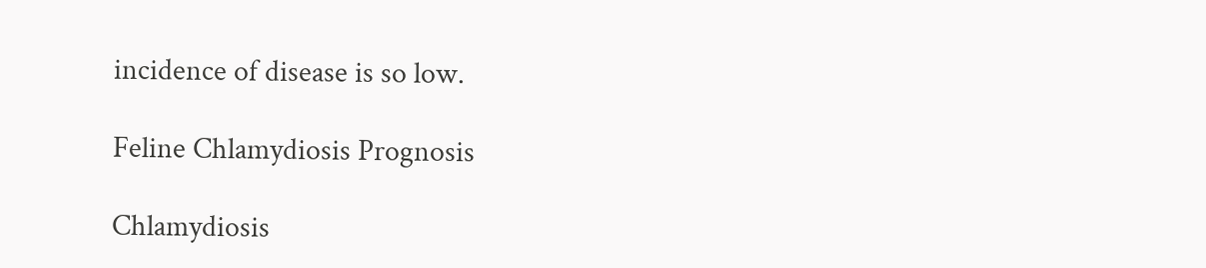incidence of disease is so low.

Feline Chlamydiosis Prognosis

Chlamydiosis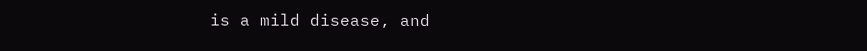is a mild disease, and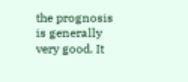the prognosis is generally very good. It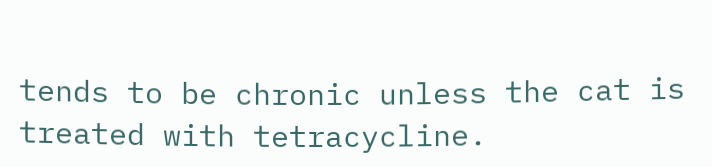tends to be chronic unless the cat is treated with tetracycline.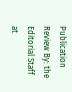Publication Review By: the Editorial Staff at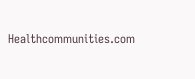Healthcommunities.com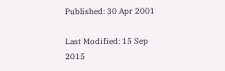Published: 30 Apr 2001

Last Modified: 15 Sep 2015